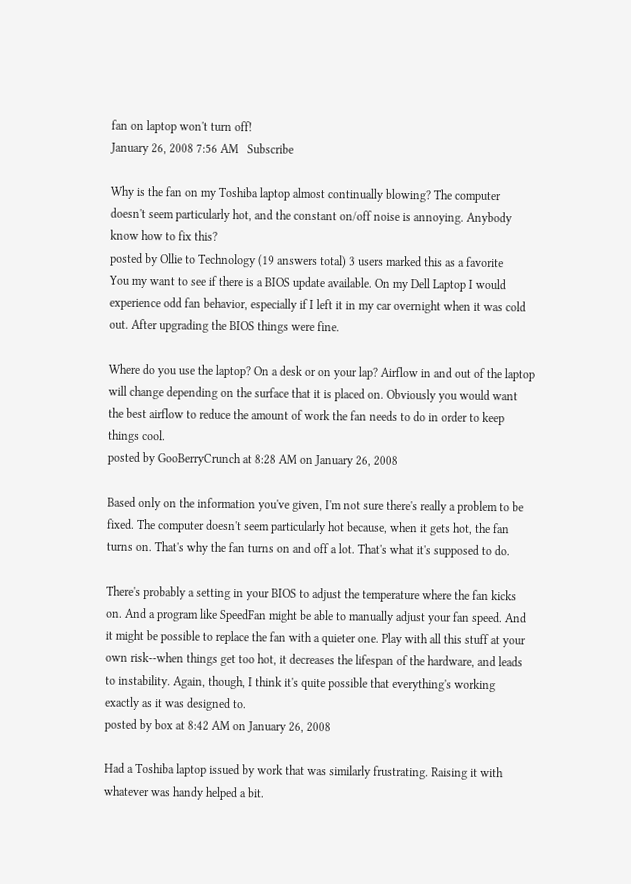fan on laptop won't turn off!
January 26, 2008 7:56 AM   Subscribe

Why is the fan on my Toshiba laptop almost continually blowing? The computer doesn't seem particularly hot, and the constant on/off noise is annoying. Anybody know how to fix this?
posted by Ollie to Technology (19 answers total) 3 users marked this as a favorite
You my want to see if there is a BIOS update available. On my Dell Laptop I would experience odd fan behavior, especially if I left it in my car overnight when it was cold out. After upgrading the BIOS things were fine.

Where do you use the laptop? On a desk or on your lap? Airflow in and out of the laptop will change depending on the surface that it is placed on. Obviously you would want the best airflow to reduce the amount of work the fan needs to do in order to keep things cool.
posted by GooBerryCrunch at 8:28 AM on January 26, 2008

Based only on the information you've given, I'm not sure there's really a problem to be fixed. The computer doesn't seem particularly hot because, when it gets hot, the fan turns on. That's why the fan turns on and off a lot. That's what it's supposed to do.

There's probably a setting in your BIOS to adjust the temperature where the fan kicks on. And a program like SpeedFan might be able to manually adjust your fan speed. And it might be possible to replace the fan with a quieter one. Play with all this stuff at your own risk--when things get too hot, it decreases the lifespan of the hardware, and leads to instability. Again, though, I think it's quite possible that everything's working exactly as it was designed to.
posted by box at 8:42 AM on January 26, 2008

Had a Toshiba laptop issued by work that was similarly frustrating. Raising it with whatever was handy helped a bit.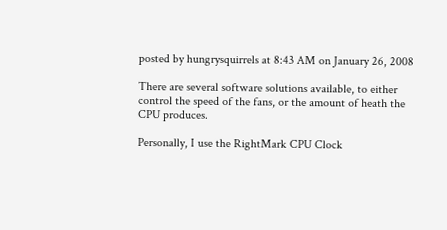posted by hungrysquirrels at 8:43 AM on January 26, 2008

There are several software solutions available, to either control the speed of the fans, or the amount of heath the CPU produces.

Personally, I use the RightMark CPU Clock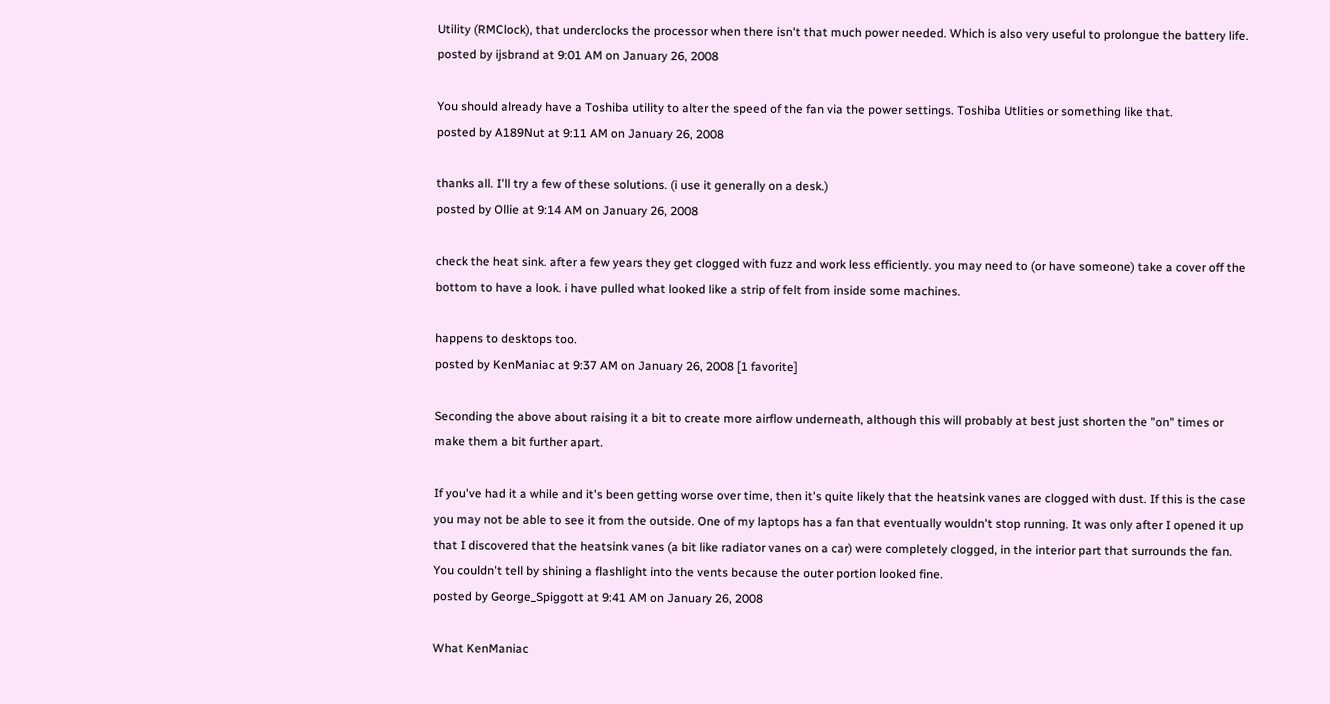Utility (RMClock), that underclocks the processor when there isn't that much power needed. Which is also very useful to prolongue the battery life.
posted by ijsbrand at 9:01 AM on January 26, 2008

You should already have a Toshiba utility to alter the speed of the fan via the power settings. Toshiba Utlities or something like that.
posted by A189Nut at 9:11 AM on January 26, 2008

thanks all. I'll try a few of these solutions. (i use it generally on a desk.)
posted by Ollie at 9:14 AM on January 26, 2008

check the heat sink. after a few years they get clogged with fuzz and work less efficiently. you may need to (or have someone) take a cover off the bottom to have a look. i have pulled what looked like a strip of felt from inside some machines.

happens to desktops too.
posted by KenManiac at 9:37 AM on January 26, 2008 [1 favorite]

Seconding the above about raising it a bit to create more airflow underneath, although this will probably at best just shorten the "on" times or make them a bit further apart.

If you've had it a while and it's been getting worse over time, then it's quite likely that the heatsink vanes are clogged with dust. If this is the case you may not be able to see it from the outside. One of my laptops has a fan that eventually wouldn't stop running. It was only after I opened it up that I discovered that the heatsink vanes (a bit like radiator vanes on a car) were completely clogged, in the interior part that surrounds the fan. You couldn't tell by shining a flashlight into the vents because the outer portion looked fine.
posted by George_Spiggott at 9:41 AM on January 26, 2008

What KenManiac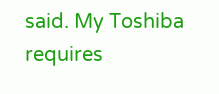said. My Toshiba requires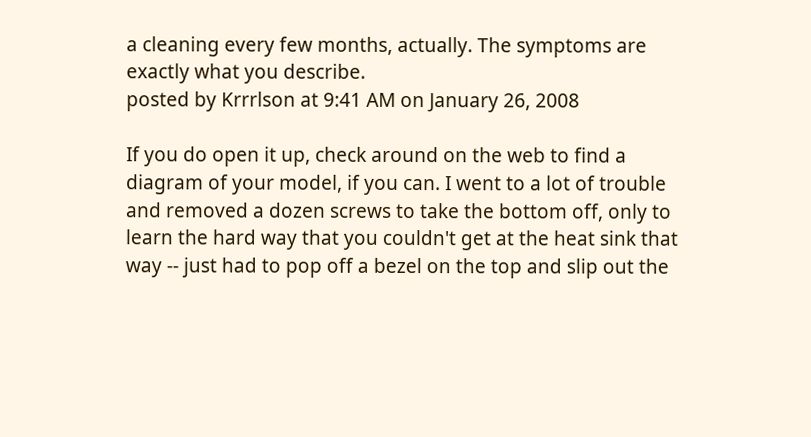a cleaning every few months, actually. The symptoms are exactly what you describe.
posted by Krrrlson at 9:41 AM on January 26, 2008

If you do open it up, check around on the web to find a diagram of your model, if you can. I went to a lot of trouble and removed a dozen screws to take the bottom off, only to learn the hard way that you couldn't get at the heat sink that way -- just had to pop off a bezel on the top and slip out the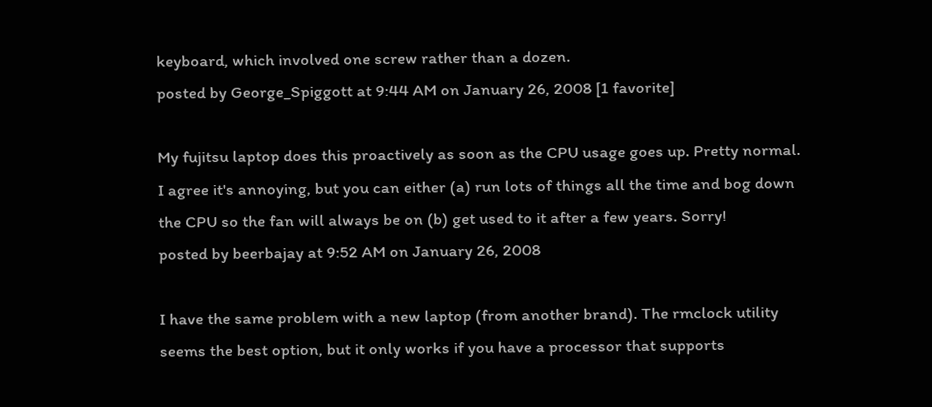keyboard, which involved one screw rather than a dozen.
posted by George_Spiggott at 9:44 AM on January 26, 2008 [1 favorite]

My fujitsu laptop does this proactively as soon as the CPU usage goes up. Pretty normal. I agree it's annoying, but you can either (a) run lots of things all the time and bog down the CPU so the fan will always be on (b) get used to it after a few years. Sorry!
posted by beerbajay at 9:52 AM on January 26, 2008

I have the same problem with a new laptop (from another brand). The rmclock utility seems the best option, but it only works if you have a processor that supports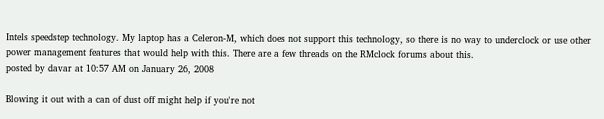Intels speedstep technology. My laptop has a Celeron-M, which does not support this technology, so there is no way to underclock or use other power management features that would help with this. There are a few threads on the RMclock forums about this.
posted by davar at 10:57 AM on January 26, 2008

Blowing it out with a can of dust off might help if you're not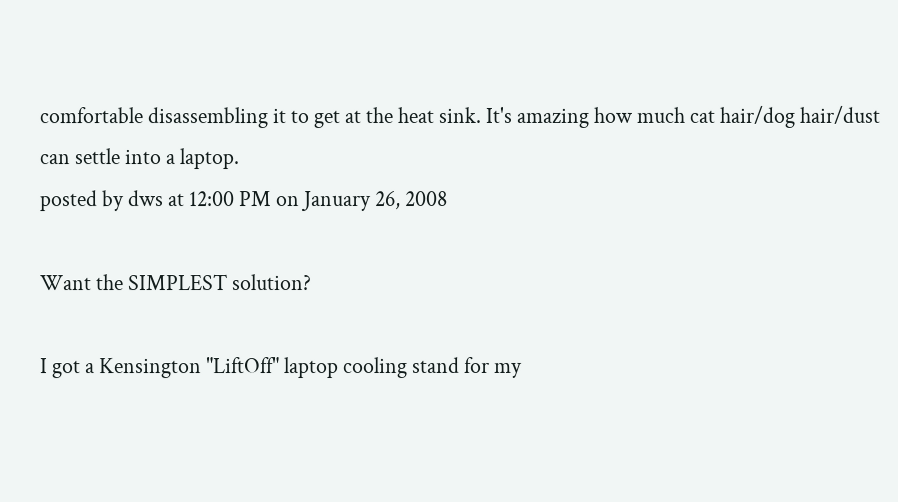comfortable disassembling it to get at the heat sink. It's amazing how much cat hair/dog hair/dust can settle into a laptop.
posted by dws at 12:00 PM on January 26, 2008

Want the SIMPLEST solution?

I got a Kensington "LiftOff" laptop cooling stand for my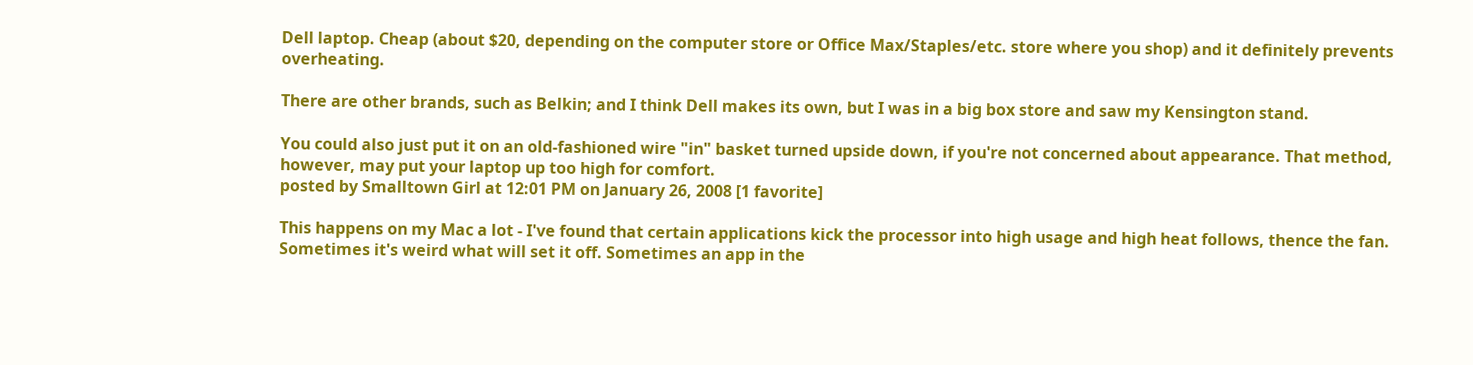Dell laptop. Cheap (about $20, depending on the computer store or Office Max/Staples/etc. store where you shop) and it definitely prevents overheating.

There are other brands, such as Belkin; and I think Dell makes its own, but I was in a big box store and saw my Kensington stand.

You could also just put it on an old-fashioned wire "in" basket turned upside down, if you're not concerned about appearance. That method, however, may put your laptop up too high for comfort.
posted by Smalltown Girl at 12:01 PM on January 26, 2008 [1 favorite]

This happens on my Mac a lot - I've found that certain applications kick the processor into high usage and high heat follows, thence the fan. Sometimes it's weird what will set it off. Sometimes an app in the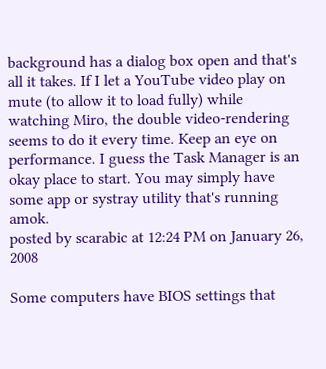background has a dialog box open and that's all it takes. If I let a YouTube video play on mute (to allow it to load fully) while watching Miro, the double video-rendering seems to do it every time. Keep an eye on performance. I guess the Task Manager is an okay place to start. You may simply have some app or systray utility that's running amok.
posted by scarabic at 12:24 PM on January 26, 2008

Some computers have BIOS settings that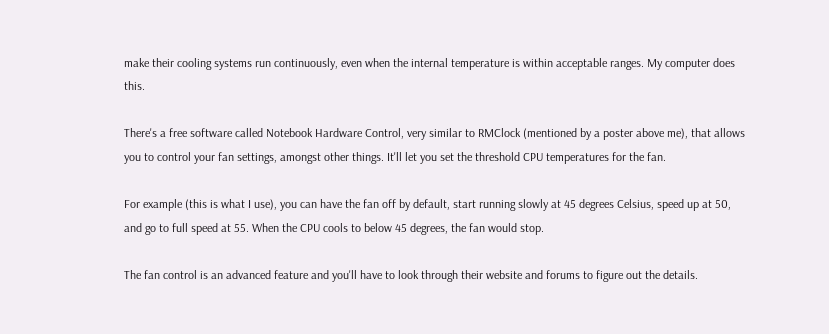make their cooling systems run continuously, even when the internal temperature is within acceptable ranges. My computer does this.

There's a free software called Notebook Hardware Control, very similar to RMClock (mentioned by a poster above me), that allows you to control your fan settings, amongst other things. It'll let you set the threshold CPU temperatures for the fan.

For example (this is what I use), you can have the fan off by default, start running slowly at 45 degrees Celsius, speed up at 50, and go to full speed at 55. When the CPU cools to below 45 degrees, the fan would stop.

The fan control is an advanced feature and you'll have to look through their website and forums to figure out the details.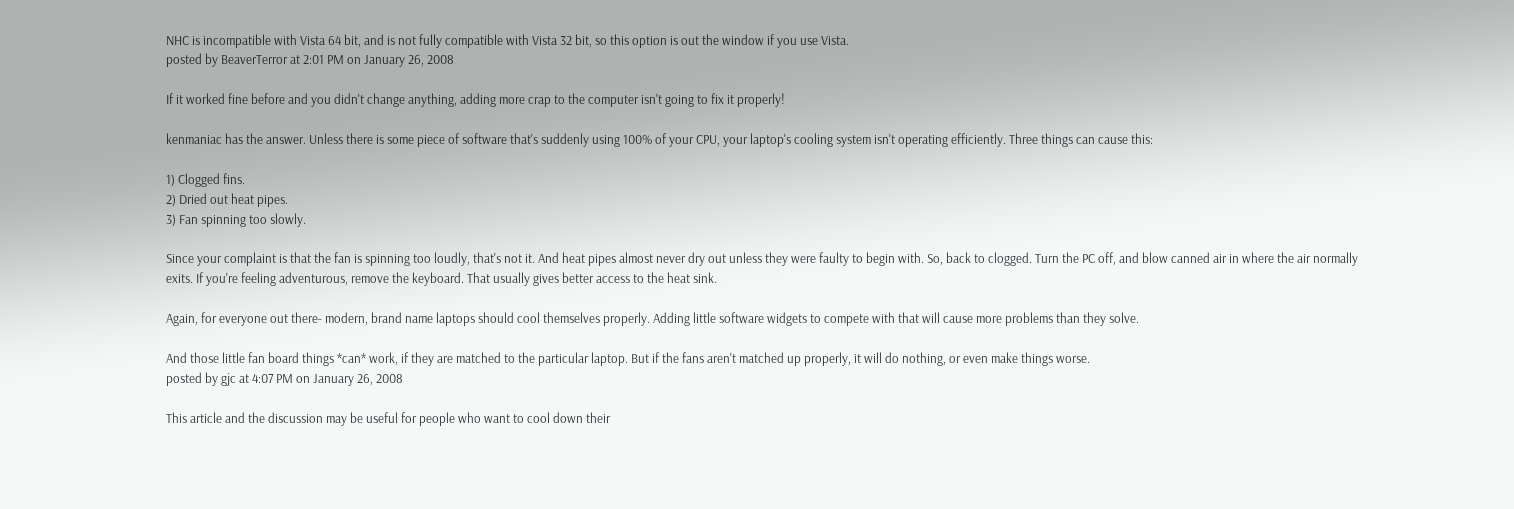NHC is incompatible with Vista 64 bit, and is not fully compatible with Vista 32 bit, so this option is out the window if you use Vista.
posted by BeaverTerror at 2:01 PM on January 26, 2008

If it worked fine before and you didn't change anything, adding more crap to the computer isn't going to fix it properly!

kenmaniac has the answer. Unless there is some piece of software that's suddenly using 100% of your CPU, your laptop's cooling system isn't operating efficiently. Three things can cause this:

1) Clogged fins.
2) Dried out heat pipes.
3) Fan spinning too slowly.

Since your complaint is that the fan is spinning too loudly, that's not it. And heat pipes almost never dry out unless they were faulty to begin with. So, back to clogged. Turn the PC off, and blow canned air in where the air normally exits. If you're feeling adventurous, remove the keyboard. That usually gives better access to the heat sink.

Again, for everyone out there- modern, brand name laptops should cool themselves properly. Adding little software widgets to compete with that will cause more problems than they solve.

And those little fan board things *can* work, if they are matched to the particular laptop. But if the fans aren't matched up properly, it will do nothing, or even make things worse.
posted by gjc at 4:07 PM on January 26, 2008

This article and the discussion may be useful for people who want to cool down their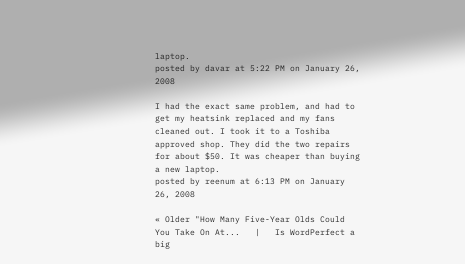laptop.
posted by davar at 5:22 PM on January 26, 2008

I had the exact same problem, and had to get my heatsink replaced and my fans cleaned out. I took it to a Toshiba approved shop. They did the two repairs for about $50. It was cheaper than buying a new laptop.
posted by reenum at 6:13 PM on January 26, 2008

« Older "How Many Five-Year Olds Could You Take On At...   |   Is WordPerfect a big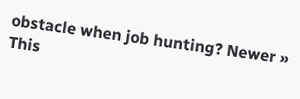obstacle when job hunting? Newer »
This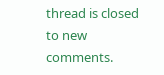thread is closed to new comments.